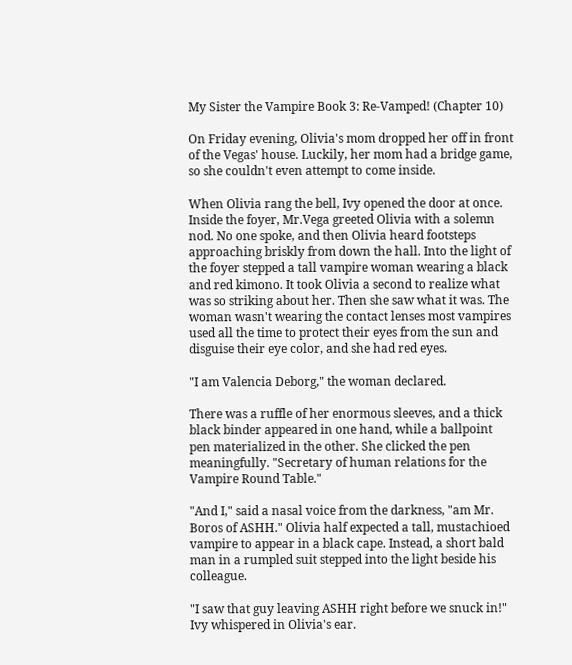My Sister the Vampire Book 3: Re-Vamped! (Chapter 10)

On Friday evening, Olivia's mom dropped her off in front of the Vegas' house. Luckily, her mom had a bridge game, so she couldn't even attempt to come inside.

When Olivia rang the bell, Ivy opened the door at once. Inside the foyer, Mr.Vega greeted Olivia with a solemn nod. No one spoke, and then Olivia heard footsteps approaching briskly from down the hall. Into the light of the foyer stepped a tall vampire woman wearing a black and red kimono. It took Olivia a second to realize what was so striking about her. Then she saw what it was. The woman wasn't wearing the contact lenses most vampires used all the time to protect their eyes from the sun and disguise their eye color, and she had red eyes.

"I am Valencia Deborg," the woman declared.

There was a ruffle of her enormous sleeves, and a thick black binder appeared in one hand, while a ballpoint pen materialized in the other. She clicked the pen meaningfully. "Secretary of human relations for the Vampire Round Table."

"And I," said a nasal voice from the darkness, "am Mr. Boros of ASHH." Olivia half expected a tall, mustachioed vampire to appear in a black cape. Instead, a short bald man in a rumpled suit stepped into the light beside his colleague.

"I saw that guy leaving ASHH right before we snuck in!" Ivy whispered in Olivia's ear.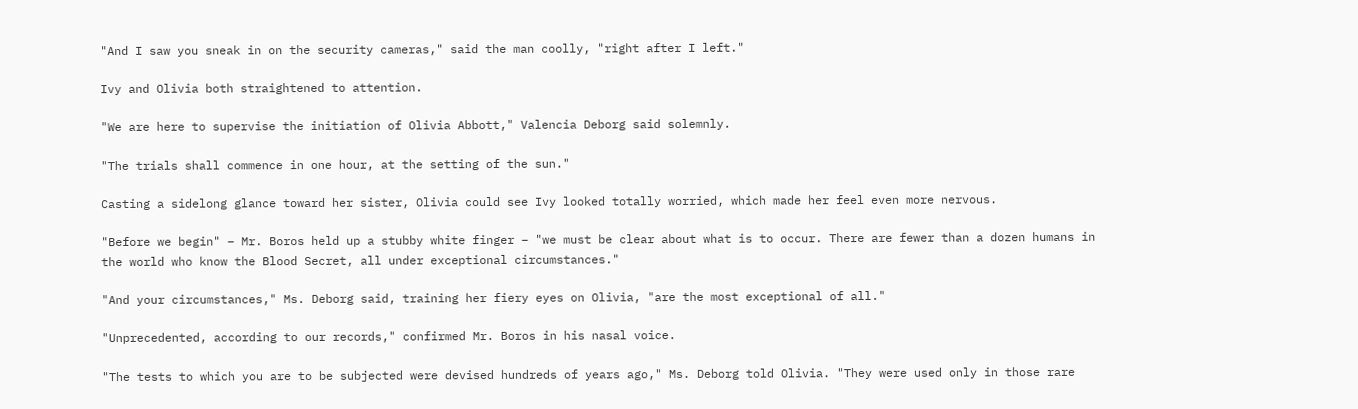"And I saw you sneak in on the security cameras," said the man coolly, "right after I left."

Ivy and Olivia both straightened to attention.

"We are here to supervise the initiation of Olivia Abbott," Valencia Deborg said solemnly.

"The trials shall commence in one hour, at the setting of the sun."

Casting a sidelong glance toward her sister, Olivia could see Ivy looked totally worried, which made her feel even more nervous.

"Before we begin" – Mr. Boros held up a stubby white finger – "we must be clear about what is to occur. There are fewer than a dozen humans in the world who know the Blood Secret, all under exceptional circumstances."

"And your circumstances," Ms. Deborg said, training her fiery eyes on Olivia, "are the most exceptional of all."

"Unprecedented, according to our records," confirmed Mr. Boros in his nasal voice.

"The tests to which you are to be subjected were devised hundreds of years ago," Ms. Deborg told Olivia. "They were used only in those rare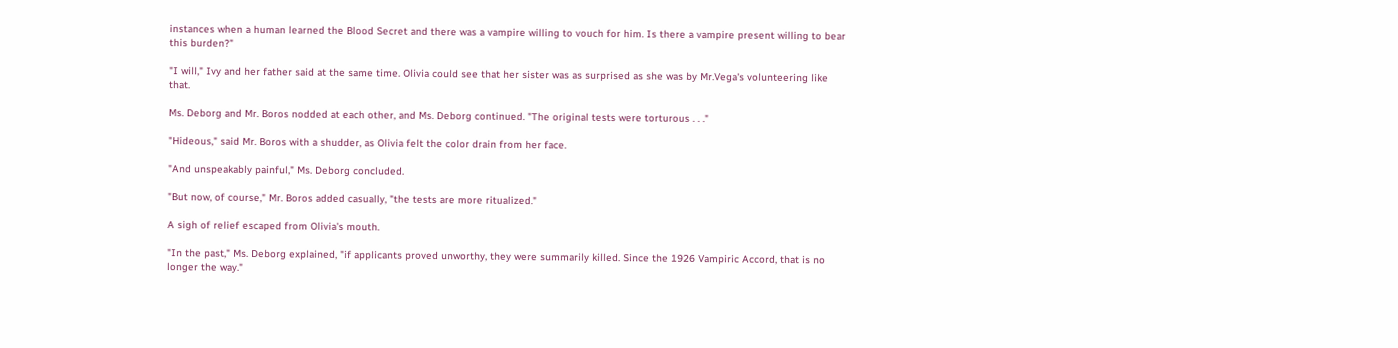instances when a human learned the Blood Secret and there was a vampire willing to vouch for him. Is there a vampire present willing to bear this burden?"

"I will," Ivy and her father said at the same time. Olivia could see that her sister was as surprised as she was by Mr.Vega's volunteering like that.

Ms. Deborg and Mr. Boros nodded at each other, and Ms. Deborg continued. "The original tests were torturous . . ."

"Hideous," said Mr. Boros with a shudder, as Olivia felt the color drain from her face.

"And unspeakably painful," Ms. Deborg concluded.

"But now, of course," Mr. Boros added casually, "the tests are more ritualized."

A sigh of relief escaped from Olivia's mouth.

"In the past," Ms. Deborg explained, "if applicants proved unworthy, they were summarily killed. Since the 1926 Vampiric Accord, that is no longer the way."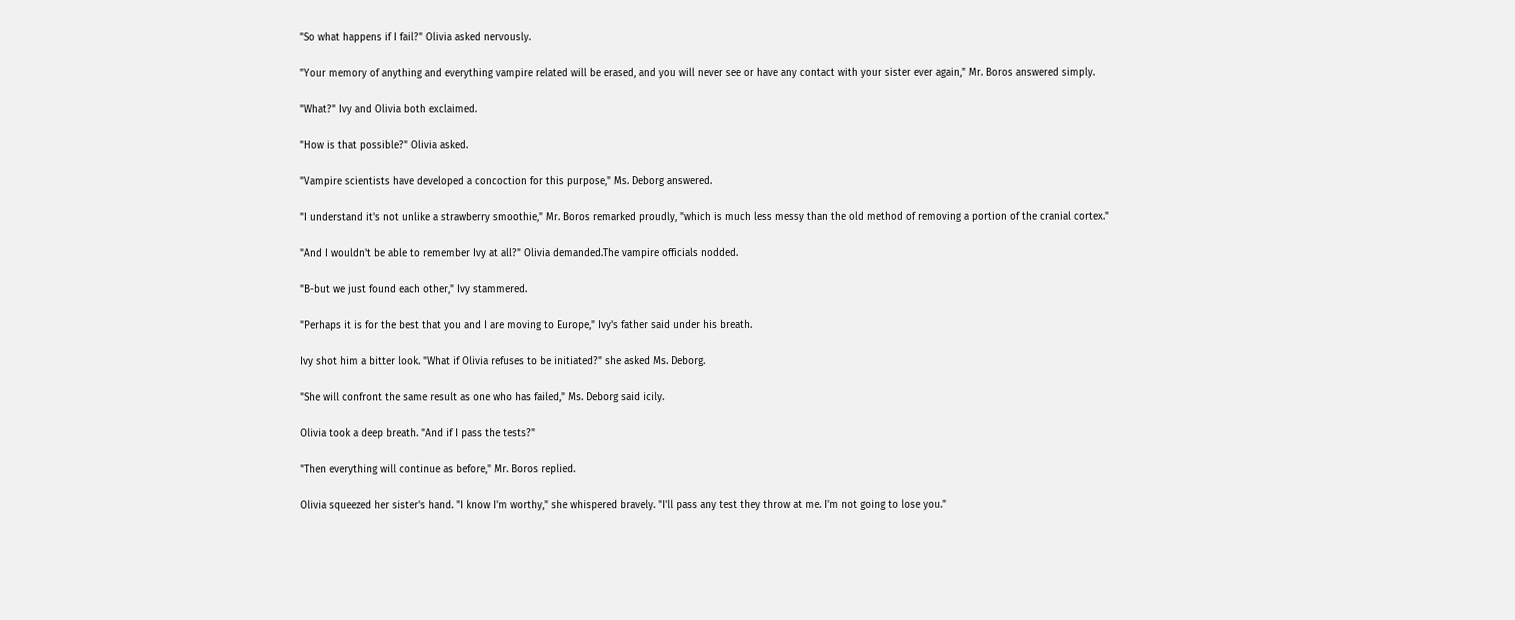"So what happens if I fail?" Olivia asked nervously.

"Your memory of anything and everything vampire related will be erased, and you will never see or have any contact with your sister ever again," Mr. Boros answered simply.

"What?" Ivy and Olivia both exclaimed.

"How is that possible?" Olivia asked.

"Vampire scientists have developed a concoction for this purpose," Ms. Deborg answered.

"I understand it's not unlike a strawberry smoothie," Mr. Boros remarked proudly, "which is much less messy than the old method of removing a portion of the cranial cortex."

"And I wouldn't be able to remember Ivy at all?" Olivia demanded.The vampire officials nodded.

"B-but we just found each other," Ivy stammered.

"Perhaps it is for the best that you and I are moving to Europe," Ivy's father said under his breath.

Ivy shot him a bitter look. "What if Olivia refuses to be initiated?" she asked Ms. Deborg.

"She will confront the same result as one who has failed," Ms. Deborg said icily.

Olivia took a deep breath. "And if I pass the tests?"

"Then everything will continue as before," Mr. Boros replied.

Olivia squeezed her sister's hand. "I know I'm worthy," she whispered bravely. "I'll pass any test they throw at me. I'm not going to lose you."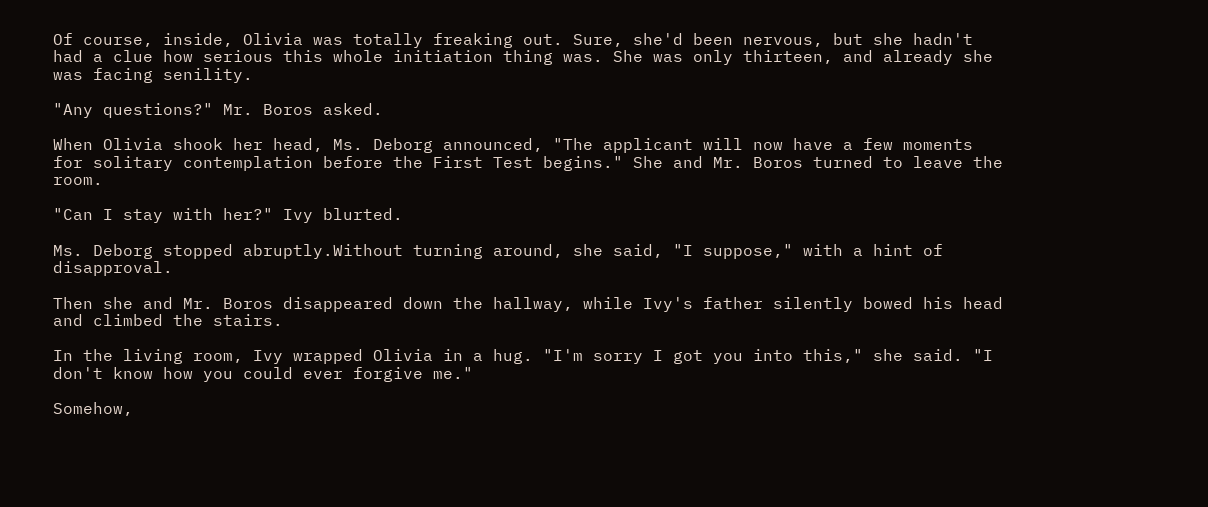Of course, inside, Olivia was totally freaking out. Sure, she'd been nervous, but she hadn't had a clue how serious this whole initiation thing was. She was only thirteen, and already she was facing senility.

"Any questions?" Mr. Boros asked.

When Olivia shook her head, Ms. Deborg announced, "The applicant will now have a few moments for solitary contemplation before the First Test begins." She and Mr. Boros turned to leave the room.

"Can I stay with her?" Ivy blurted.

Ms. Deborg stopped abruptly.Without turning around, she said, "I suppose," with a hint of disapproval.

Then she and Mr. Boros disappeared down the hallway, while Ivy's father silently bowed his head and climbed the stairs.

In the living room, Ivy wrapped Olivia in a hug. "I'm sorry I got you into this," she said. "I don't know how you could ever forgive me."

Somehow,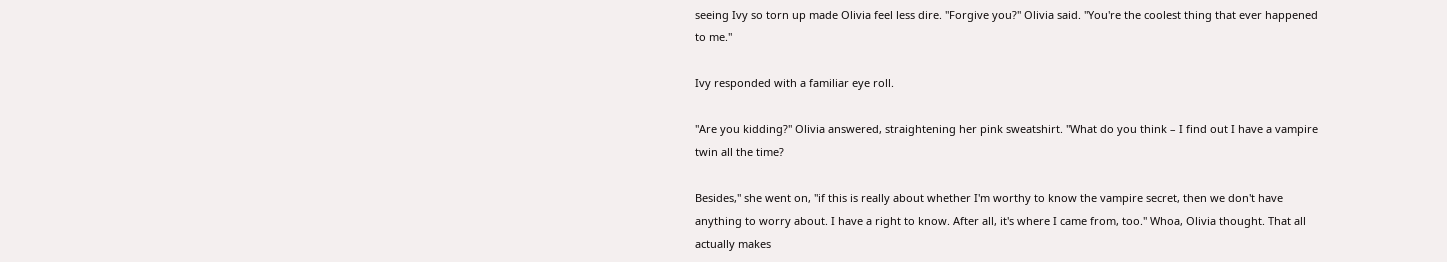seeing Ivy so torn up made Olivia feel less dire. "Forgive you?" Olivia said. "You're the coolest thing that ever happened to me."

Ivy responded with a familiar eye roll.

"Are you kidding?" Olivia answered, straightening her pink sweatshirt. "What do you think – I find out I have a vampire twin all the time?

Besides," she went on, "if this is really about whether I'm worthy to know the vampire secret, then we don't have anything to worry about. I have a right to know. After all, it's where I came from, too." Whoa, Olivia thought. That all actually makes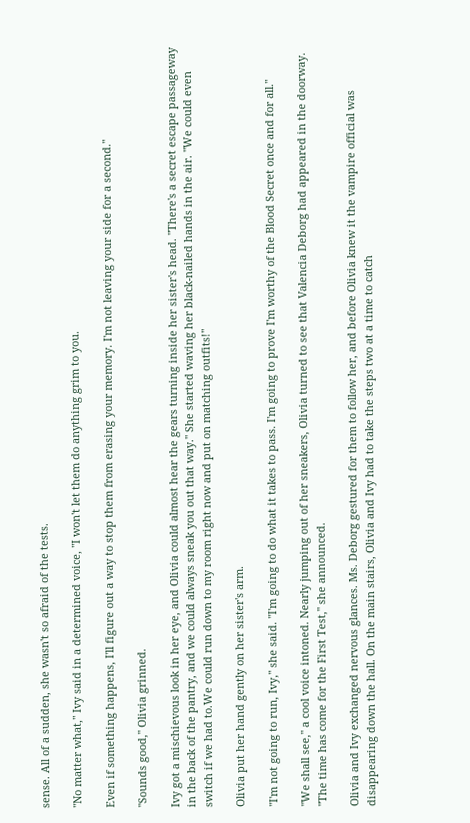sense. All of a sudden, she wasn't so afraid of the tests.

"No matter what," Ivy said in a determined voice, "I won't let them do anything grim to you.

Even if something happens, I'll figure out a way to stop them from erasing your memory. I'm not leaving your side for a second."

"Sounds good," Olivia grinned.

Ivy got a mischievous look in her eye, and Olivia could almost hear the gears turning inside her sister's head. "There's a secret escape passageway in the back of the pantry, and we could always sneak you out that way." She started waving her black-nailed hands in the air. "We could even switch if we had to.We could run down to my room right now and put on matching outfits!"

Olivia put her hand gently on her sister's arm.

"I'm not going to run, Ivy," she said. "I'm going to do what it takes to pass. I'm going to prove I'm worthy of the Blood Secret once and for all."

"We shall see," a cool voice intoned. Nearly jumping out of her sneakers, Olivia turned to see that Valencia Deborg had appeared in the doorway. "The time has come for the First Test," she announced.

Olivia and Ivy exchanged nervous glances. Ms. Deborg gestured for them to follow her, and before Olivia knew it the vampire official was disappearing down the hall. On the main stairs, Olivia and Ivy had to take the steps two at a time to catch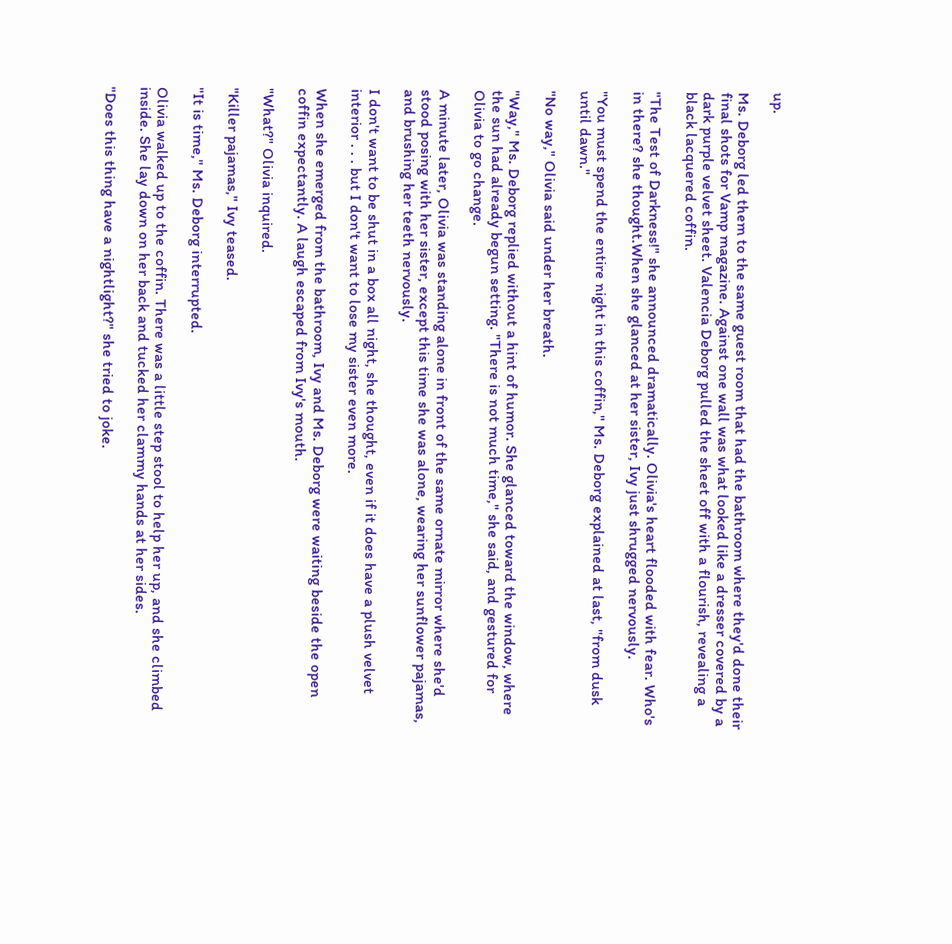up.

Ms. Deborg led them to the same guest room that had the bathroom where they'd done their final shots for Vamp magazine. Against one wall was what looked like a dresser covered by a dark purple velvet sheet. Valencia Deborg pulled the sheet off with a flourish, revealing a black lacquered coffin.

"The Test of Darkness!" she announced dramatically. Olivia's heart flooded with fear. Who's in there? she thought.When she glanced at her sister, Ivy just shrugged nervously.

"You must spend the entire night in this coffin," Ms. Deborg explained at last, "from dusk until dawn."

"No way," Olivia said under her breath.

"Way," Ms. Deborg replied without a hint of humor. She glanced toward the window, where the sun had already begun setting. "There is not much time," she said, and gestured for Olivia to go change.

A minute later, Olivia was standing alone in front of the same ornate mirror where she'd stood posing with her sister, except this time she was alone, wearing her sunflower pajamas, and brushing her teeth nervously.

I don't want to be shut in a box all night, she thought, even if it does have a plush velvet interior . . . but I don't want to lose my sister even more.

When she emerged from the bathroom, Ivy and Ms. Deborg were waiting beside the open coffin expectantly. A laugh escaped from Ivy's mouth.

"What?" Olivia inquired.

"Killer pajamas," Ivy teased.

"It is time," Ms. Deborg interrupted.

Olivia walked up to the coffin. There was a little step stool to help her up, and she climbed inside. She lay down on her back and tucked her clammy hands at her sides.

"Does this thing have a nightlight?" she tried to joke.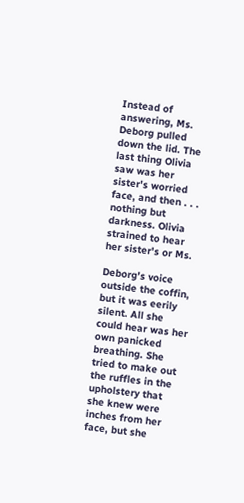Instead of answering, Ms. Deborg pulled down the lid. The last thing Olivia saw was her sister's worried face, and then . . . nothing but darkness. Olivia strained to hear her sister's or Ms.

Deborg's voice outside the coffin, but it was eerily silent. All she could hear was her own panicked breathing. She tried to make out the ruffles in the upholstery that she knew were inches from her face, but she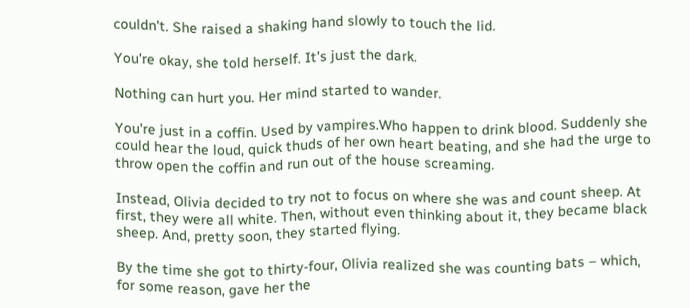couldn't. She raised a shaking hand slowly to touch the lid.

You're okay, she told herself. It's just the dark.

Nothing can hurt you. Her mind started to wander.

You're just in a coffin. Used by vampires.Who happen to drink blood. Suddenly she could hear the loud, quick thuds of her own heart beating, and she had the urge to throw open the coffin and run out of the house screaming.

Instead, Olivia decided to try not to focus on where she was and count sheep. At first, they were all white. Then, without even thinking about it, they became black sheep. And, pretty soon, they started flying.

By the time she got to thirty-four, Olivia realized she was counting bats – which, for some reason, gave her the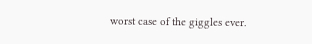worst case of the giggles ever.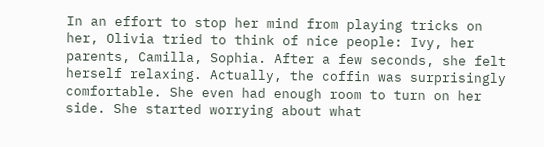In an effort to stop her mind from playing tricks on her, Olivia tried to think of nice people: Ivy, her parents, Camilla, Sophia. After a few seconds, she felt herself relaxing. Actually, the coffin was surprisingly comfortable. She even had enough room to turn on her side. She started worrying about what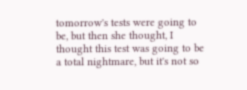tomorrow's tests were going to be, but then she thought, I thought this test was going to be a total nightmare, but it's not so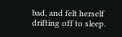bad, and felt herself drifting off to sleep.